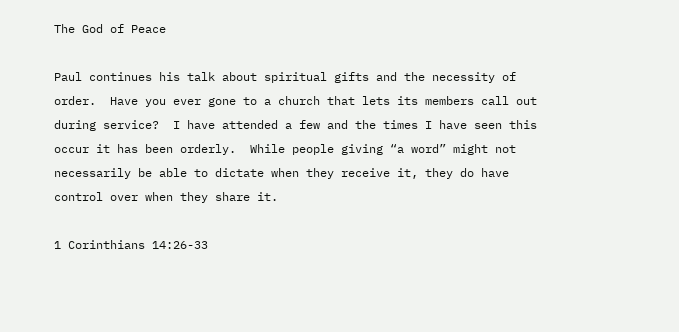The God of Peace

Paul continues his talk about spiritual gifts and the necessity of order.  Have you ever gone to a church that lets its members call out during service?  I have attended a few and the times I have seen this occur it has been orderly.  While people giving “a word” might not necessarily be able to dictate when they receive it, they do have control over when they share it.

1 Corinthians 14:26-33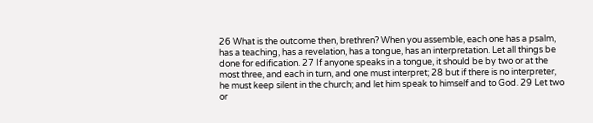26 What is the outcome then, brethren? When you assemble, each one has a psalm, has a teaching, has a revelation, has a tongue, has an interpretation. Let all things be done for edification. 27 If anyone speaks in a tongue, it should be by two or at the most three, and each in turn, and one must interpret; 28 but if there is no interpreter, he must keep silent in the church; and let him speak to himself and to God. 29 Let two or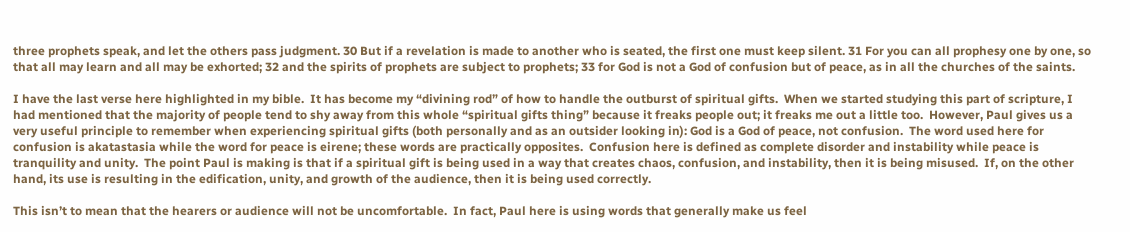three prophets speak, and let the others pass judgment. 30 But if a revelation is made to another who is seated, the first one must keep silent. 31 For you can all prophesy one by one, so that all may learn and all may be exhorted; 32 and the spirits of prophets are subject to prophets; 33 for God is not a God of confusion but of peace, as in all the churches of the saints.

I have the last verse here highlighted in my bible.  It has become my “divining rod” of how to handle the outburst of spiritual gifts.  When we started studying this part of scripture, I had mentioned that the majority of people tend to shy away from this whole “spiritual gifts thing” because it freaks people out; it freaks me out a little too.  However, Paul gives us a very useful principle to remember when experiencing spiritual gifts (both personally and as an outsider looking in): God is a God of peace, not confusion.  The word used here for confusion is akatastasia while the word for peace is eirene; these words are practically opposites.  Confusion here is defined as complete disorder and instability while peace is tranquility and unity.  The point Paul is making is that if a spiritual gift is being used in a way that creates chaos, confusion, and instability, then it is being misused.  If, on the other hand, its use is resulting in the edification, unity, and growth of the audience, then it is being used correctly.

This isn’t to mean that the hearers or audience will not be uncomfortable.  In fact, Paul here is using words that generally make us feel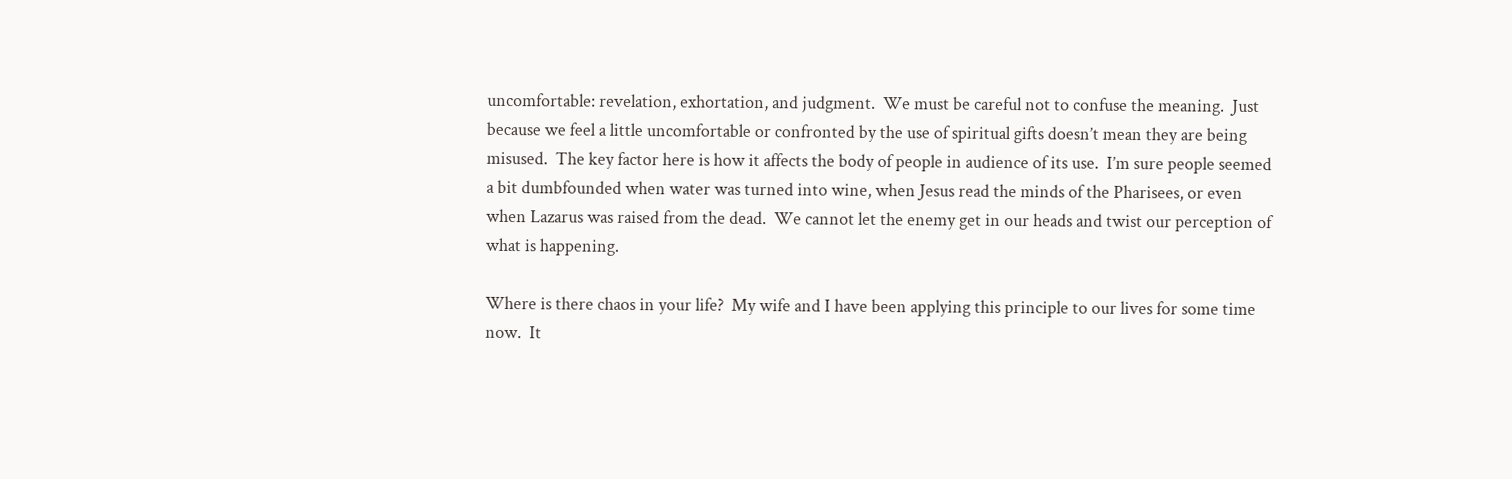uncomfortable: revelation, exhortation, and judgment.  We must be careful not to confuse the meaning.  Just because we feel a little uncomfortable or confronted by the use of spiritual gifts doesn’t mean they are being misused.  The key factor here is how it affects the body of people in audience of its use.  I’m sure people seemed a bit dumbfounded when water was turned into wine, when Jesus read the minds of the Pharisees, or even when Lazarus was raised from the dead.  We cannot let the enemy get in our heads and twist our perception of what is happening.

Where is there chaos in your life?  My wife and I have been applying this principle to our lives for some time now.  It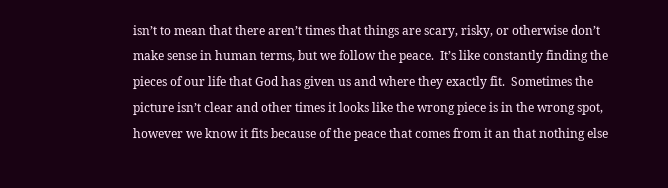isn’t to mean that there aren’t times that things are scary, risky, or otherwise don’t make sense in human terms, but we follow the peace.  It’s like constantly finding the pieces of our life that God has given us and where they exactly fit.  Sometimes the picture isn’t clear and other times it looks like the wrong piece is in the wrong spot, however we know it fits because of the peace that comes from it an that nothing else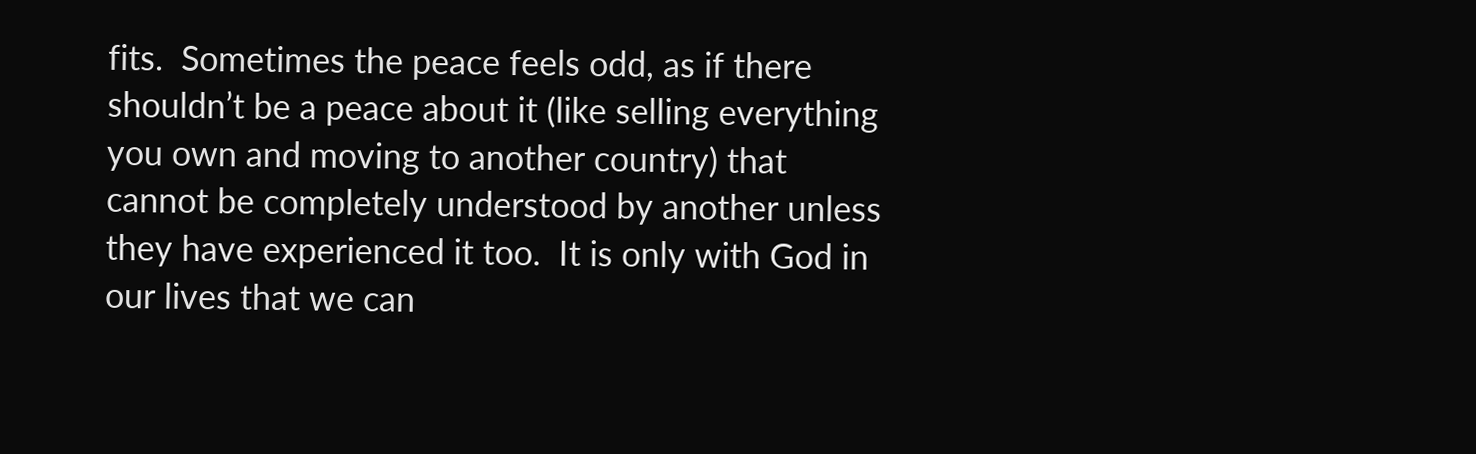fits.  Sometimes the peace feels odd, as if there shouldn’t be a peace about it (like selling everything you own and moving to another country) that cannot be completely understood by another unless they have experienced it too.  It is only with God in our lives that we can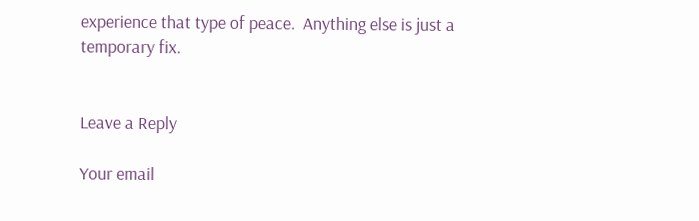experience that type of peace.  Anything else is just a temporary fix.


Leave a Reply

Your email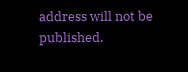address will not be published.